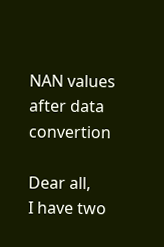NAN values after data convertion

Dear all,
I have two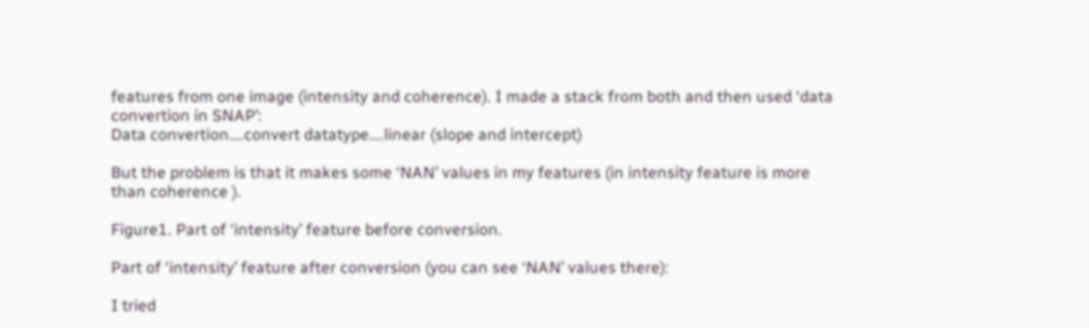features from one image (intensity and coherence). I made a stack from both and then used ‘data convertion in SNAP’:
Data convertion….convert datatype….linear (slope and intercept)

But the problem is that it makes some ‘NAN’ values in my features (in intensity feature is more than coherence ).

Figure1. Part of ‘intensity’ feature before conversion.

Part of ‘intensity’ feature after conversion (you can see ‘NAN’ values there):

I tried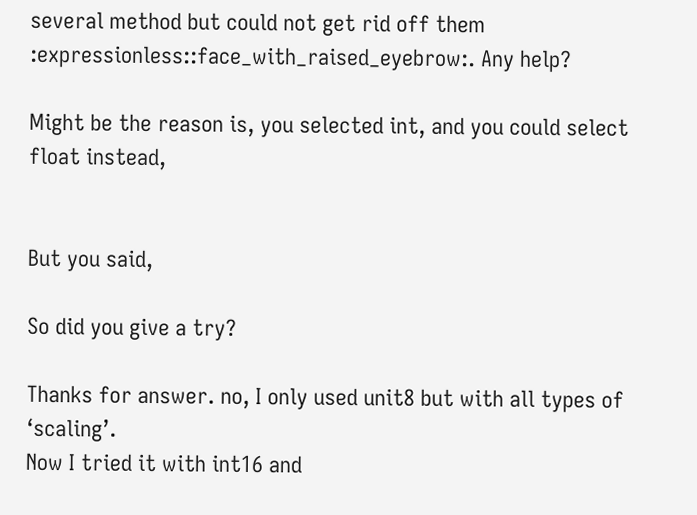several method but could not get rid off them :expressionless::face_with_raised_eyebrow:. Any help?

Might be the reason is, you selected int, and you could select float instead,


But you said,

So did you give a try?

Thanks for answer. no, I only used unit8 but with all types of ‘scaling’.
Now I tried it with int16 and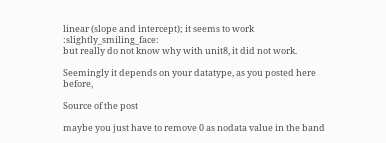linear (slope and intercept); it seems to work :slightly_smiling_face:
but really do not know why with unit8, it did not work.

Seemingly it depends on your datatype, as you posted here before,

Source of the post

maybe you just have to remove 0 as nodata value in the band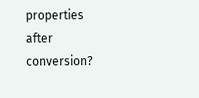properties after conversion?